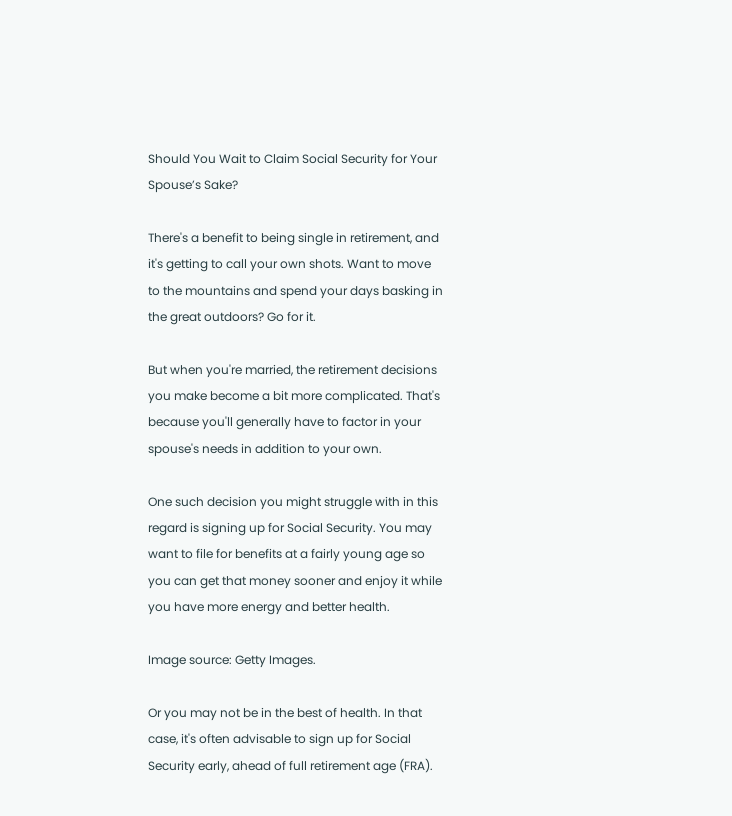Should You Wait to Claim Social Security for Your Spouse’s Sake?

There's a benefit to being single in retirement, and it's getting to call your own shots. Want to move to the mountains and spend your days basking in the great outdoors? Go for it.

But when you're married, the retirement decisions you make become a bit more complicated. That's because you'll generally have to factor in your spouse's needs in addition to your own.

One such decision you might struggle with in this regard is signing up for Social Security. You may want to file for benefits at a fairly young age so you can get that money sooner and enjoy it while you have more energy and better health.

Image source: Getty Images.

Or you may not be in the best of health. In that case, it's often advisable to sign up for Social Security early, ahead of full retirement age (FRA).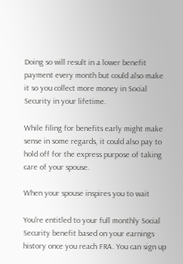Doing so will result in a lower benefit payment every month but could also make it so you collect more money in Social Security in your lifetime.

While filing for benefits early might make sense in some regards, it could also pay to hold off for the express purpose of taking care of your spouse.

When your spouse inspires you to wait

You're entitled to your full monthly Social Security benefit based on your earnings history once you reach FRA. You can sign up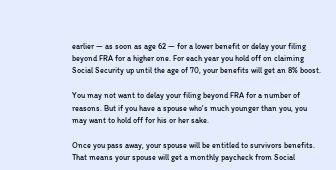earlier — as soon as age 62 — for a lower benefit or delay your filing beyond FRA for a higher one. For each year you hold off on claiming Social Security up until the age of 70, your benefits will get an 8% boost.

You may not want to delay your filing beyond FRA for a number of reasons. But if you have a spouse who's much younger than you, you may want to hold off for his or her sake.

Once you pass away, your spouse will be entitled to survivors benefits. That means your spouse will get a monthly paycheck from Social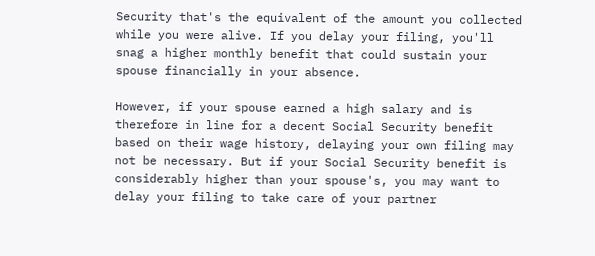Security that's the equivalent of the amount you collected while you were alive. If you delay your filing, you'll snag a higher monthly benefit that could sustain your spouse financially in your absence.

However, if your spouse earned a high salary and is therefore in line for a decent Social Security benefit based on their wage history, delaying your own filing may not be necessary. But if your Social Security benefit is considerably higher than your spouse's, you may want to delay your filing to take care of your partner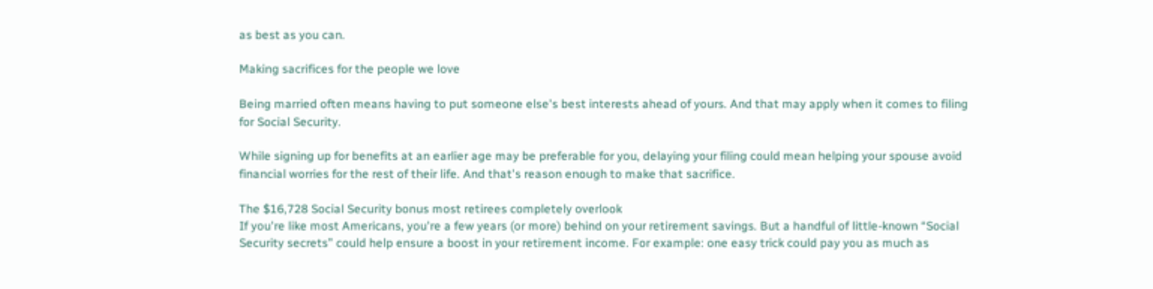as best as you can.

Making sacrifices for the people we love

Being married often means having to put someone else's best interests ahead of yours. And that may apply when it comes to filing for Social Security.

While signing up for benefits at an earlier age may be preferable for you, delaying your filing could mean helping your spouse avoid financial worries for the rest of their life. And that's reason enough to make that sacrifice.

The $16,728 Social Security bonus most retirees completely overlook
If you're like most Americans, you're a few years (or more) behind on your retirement savings. But a handful of little-known “Social Security secrets” could help ensure a boost in your retirement income. For example: one easy trick could pay you as much as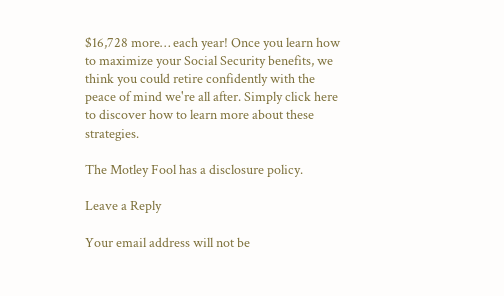$16,728 more… each year! Once you learn how to maximize your Social Security benefits, we think you could retire confidently with the peace of mind we're all after. Simply click here to discover how to learn more about these strategies.

The Motley Fool has a disclosure policy.

Leave a Reply

Your email address will not be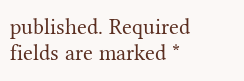published. Required fields are marked *